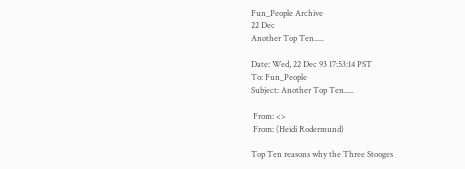Fun_People Archive
22 Dec
Another Top Ten.....

Date: Wed, 22 Dec 93 17:53:14 PST
To: Fun_People
Subject: Another Top Ten.....

 From: <>
 From: (Heidi Rodermund)

Top Ten reasons why the Three Stooges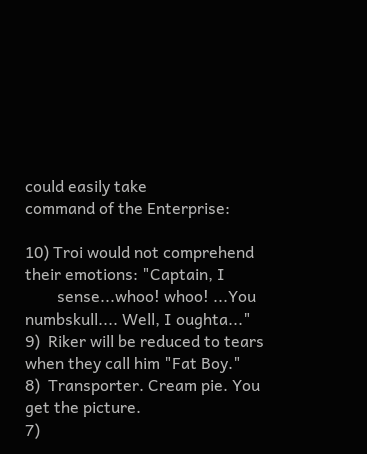could easily take
command of the Enterprise:

10) Troi would not comprehend their emotions: "Captain, I
        sense...whoo! whoo! ...You numbskull.... Well, I oughta..."
9)  Riker will be reduced to tears when they call him "Fat Boy."
8)  Transporter. Cream pie. You get the picture.
7)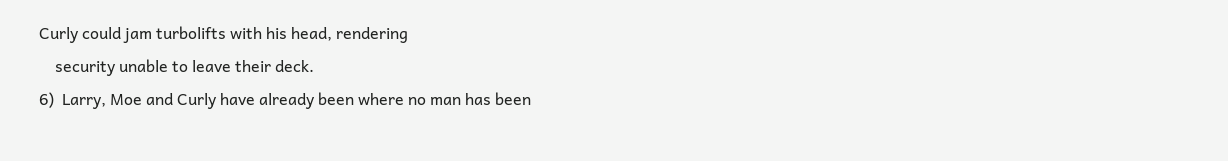Curly could jam turbolifts with his head, rendering
    security unable to leave their deck.
6)  Larry, Moe and Curly have already been where no man has been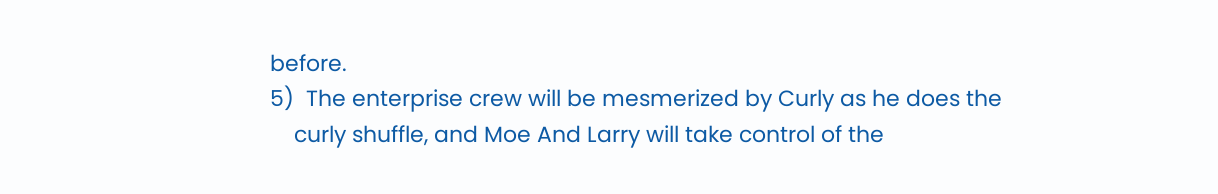before.
5)  The enterprise crew will be mesmerized by Curly as he does the
    curly shuffle, and Moe And Larry will take control of the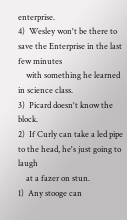enterprise.
4)  Wesley won't be there to save the Enterprise in the last few minutes
    with something he learned in science class.
3)  Picard doesn't know the block.
2)  If Curly can take a led pipe to the head, he's just going to laugh
    at a fazer on stun.
1)  Any stooge can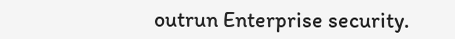outrun Enterprise security.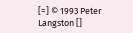[=] © 1993 Peter Langston []